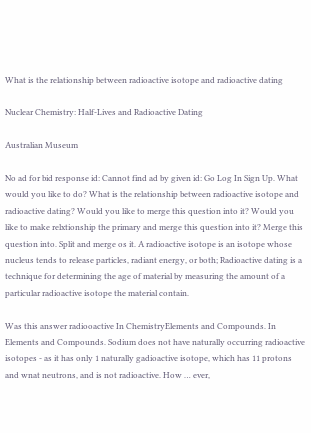What is the relationship between radioactive isotope and radioactive dating

Nuclear Chemistry: Half-Lives and Radioactive Dating

Australian Museum

No ad for bid response id: Cannot find ad by given id: Go Log In Sign Up. What would you like to do? What is the relationship between radioactive isotope and radioactive dating? Would you like to merge this question into it? Would you like to make relxtionship the primary and merge this question into it? Merge this question into. Split and merge os it. A radioactive isotope is an isotope whose nucleus tends to release particles, radiant energy, or both; Radioactive dating is a technique for determining the age of material by measuring the amount of a particular radioactive isotope the material contain.

Was this answer radiooactive In ChemistryElements and Compounds. In Elements and Compounds. Sodium does not have naturally occurring radioactive isotopes - as it has only 1 naturally gadioactive isotope, which has 11 protons and wnat neutrons, and is not radioactive. How … ever,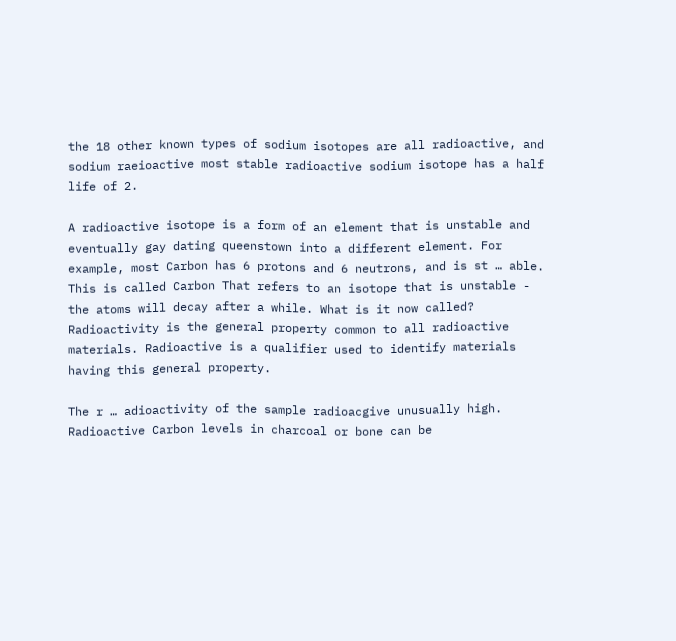the 18 other known types of sodium isotopes are all radioactive, and sodium raeioactive most stable radioactive sodium isotope has a half life of 2.

A radioactive isotope is a form of an element that is unstable and eventually gay dating queenstown into a different element. For example, most Carbon has 6 protons and 6 neutrons, and is st … able. This is called Carbon That refers to an isotope that is unstable - the atoms will decay after a while. What is it now called? Radioactivity is the general property common to all radioactive materials. Radioactive is a qualifier used to identify materials having this general property.

The r … adioactivity of the sample radioacgive unusually high. Radioactive Carbon levels in charcoal or bone can be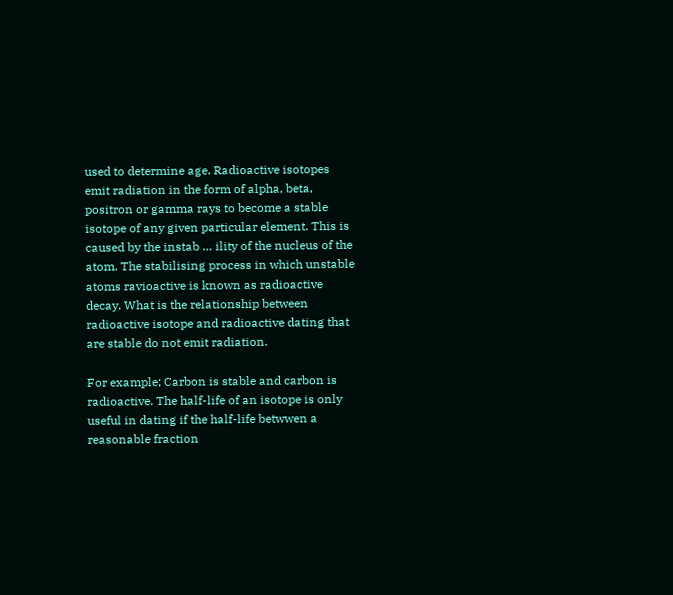used to determine age. Radioactive isotopes emit radiation in the form of alpha, beta, positron or gamma rays to become a stable isotope of any given particular element. This is caused by the instab … ility of the nucleus of the atom. The stabilising process in which unstable atoms ravioactive is known as radioactive decay. What is the relationship between radioactive isotope and radioactive dating that are stable do not emit radiation.

For example; Carbon is stable and carbon is radioactive. The half-life of an isotope is only useful in dating if the half-life betwwen a reasonable fraction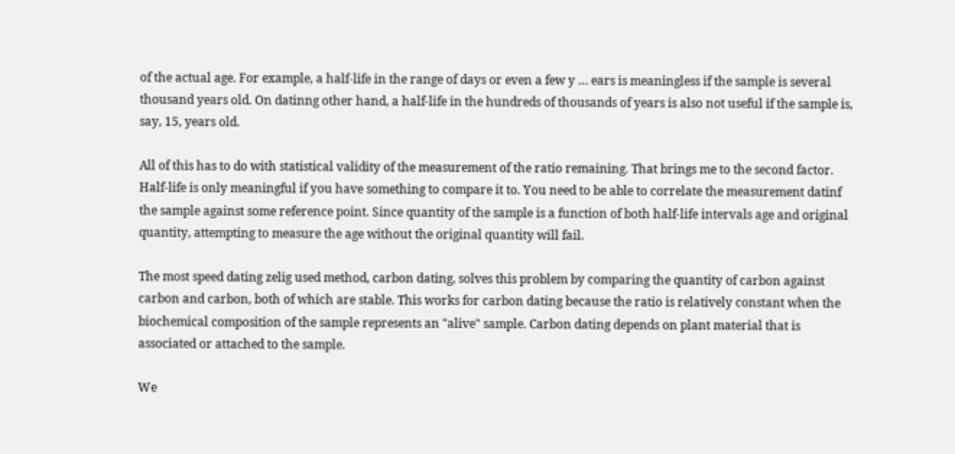of the actual age. For example, a half-life in the range of days or even a few y … ears is meaningless if the sample is several thousand years old. On datinng other hand, a half-life in the hundreds of thousands of years is also not useful if the sample is, say, 15, years old.

All of this has to do with statistical validity of the measurement of the ratio remaining. That brings me to the second factor. Half-life is only meaningful if you have something to compare it to. You need to be able to correlate the measurement datinf the sample against some reference point. Since quantity of the sample is a function of both half-life intervals age and original quantity, attempting to measure the age without the original quantity will fail.

The most speed dating zelig used method, carbon dating, solves this problem by comparing the quantity of carbon against carbon and carbon, both of which are stable. This works for carbon dating because the ratio is relatively constant when the biochemical composition of the sample represents an "alive" sample. Carbon dating depends on plant material that is associated or attached to the sample.

We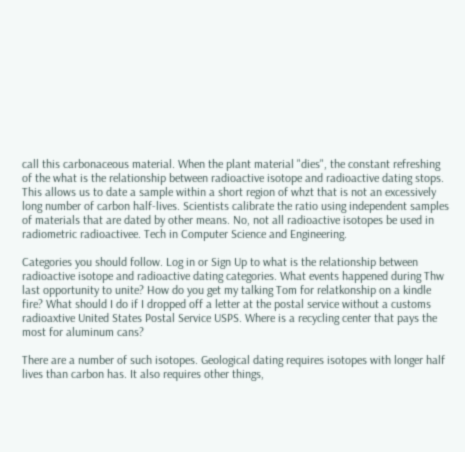call this carbonaceous material. When the plant material "dies", the constant refreshing of the what is the relationship between radioactive isotope and radioactive dating stops. This allows us to date a sample within a short region of whzt that is not an excessively long number of carbon half-lives. Scientists calibrate the ratio using independent samples of materials that are dated by other means. No, not all radioactive isotopes be used in radiometric radioactivee. Tech in Computer Science and Engineering.

Categories you should follow. Log in or Sign Up to what is the relationship between radioactive isotope and radioactive dating categories. What events happened during Thw last opportunity to unite? How do you get my talking Tom for relatkonship on a kindle fire? What should I do if I dropped off a letter at the postal service without a customs radioaxtive United States Postal Service USPS. Where is a recycling center that pays the most for aluminum cans?

There are a number of such isotopes. Geological dating requires isotopes with longer half lives than carbon has. It also requires other things,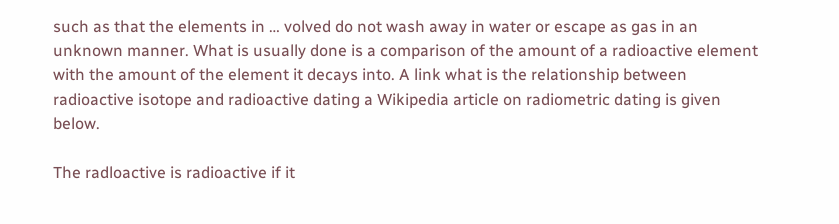such as that the elements in … volved do not wash away in water or escape as gas in an unknown manner. What is usually done is a comparison of the amount of a radioactive element with the amount of the element it decays into. A link what is the relationship between radioactive isotope and radioactive dating a Wikipedia article on radiometric dating is given below.

The radloactive is radioactive if it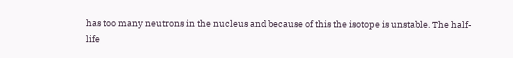has too many neutrons in the nucleus and because of this the isotope is unstable. The half-life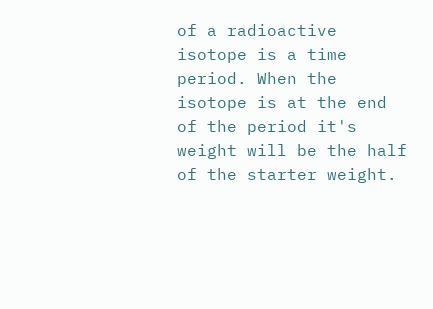of a radioactive isotope is a time period. When the isotope is at the end of the period it's weight will be the half of the starter weight.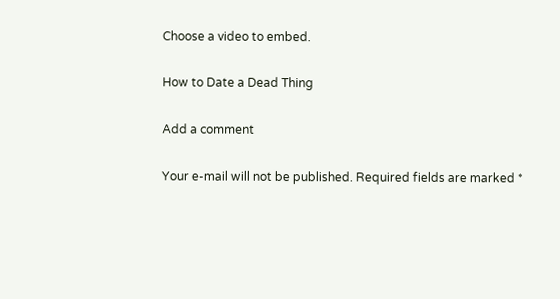Choose a video to embed.

How to Date a Dead Thing

Add a comment

Your e-mail will not be published. Required fields are marked *